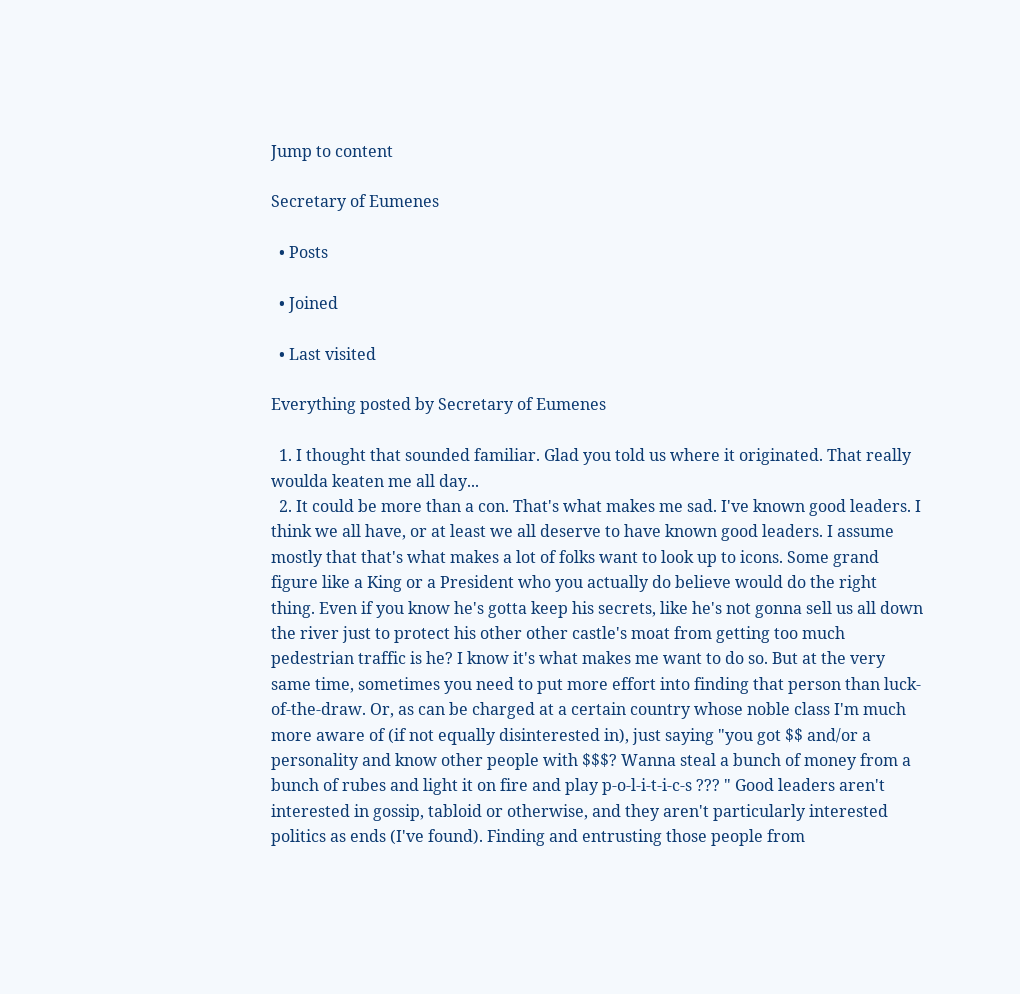Jump to content

Secretary of Eumenes

  • Posts

  • Joined

  • Last visited

Everything posted by Secretary of Eumenes

  1. I thought that sounded familiar. Glad you told us where it originated. That really woulda keaten me all day...
  2. It could be more than a con. That's what makes me sad. I've known good leaders. I think we all have, or at least we all deserve to have known good leaders. I assume mostly that that's what makes a lot of folks want to look up to icons. Some grand figure like a King or a President who you actually do believe would do the right thing. Even if you know he's gotta keep his secrets, like he's not gonna sell us all down the river just to protect his other other castle's moat from getting too much pedestrian traffic is he? I know it's what makes me want to do so. But at the very same time, sometimes you need to put more effort into finding that person than luck-of-the-draw. Or, as can be charged at a certain country whose noble class I'm much more aware of (if not equally disinterested in), just saying "you got $$ and/or a personality and know other people with $$$? Wanna steal a bunch of money from a bunch of rubes and light it on fire and play p-o-l-i-t-i-c-s ??? " Good leaders aren't interested in gossip, tabloid or otherwise, and they aren't particularly interested politics as ends (I've found). Finding and entrusting those people from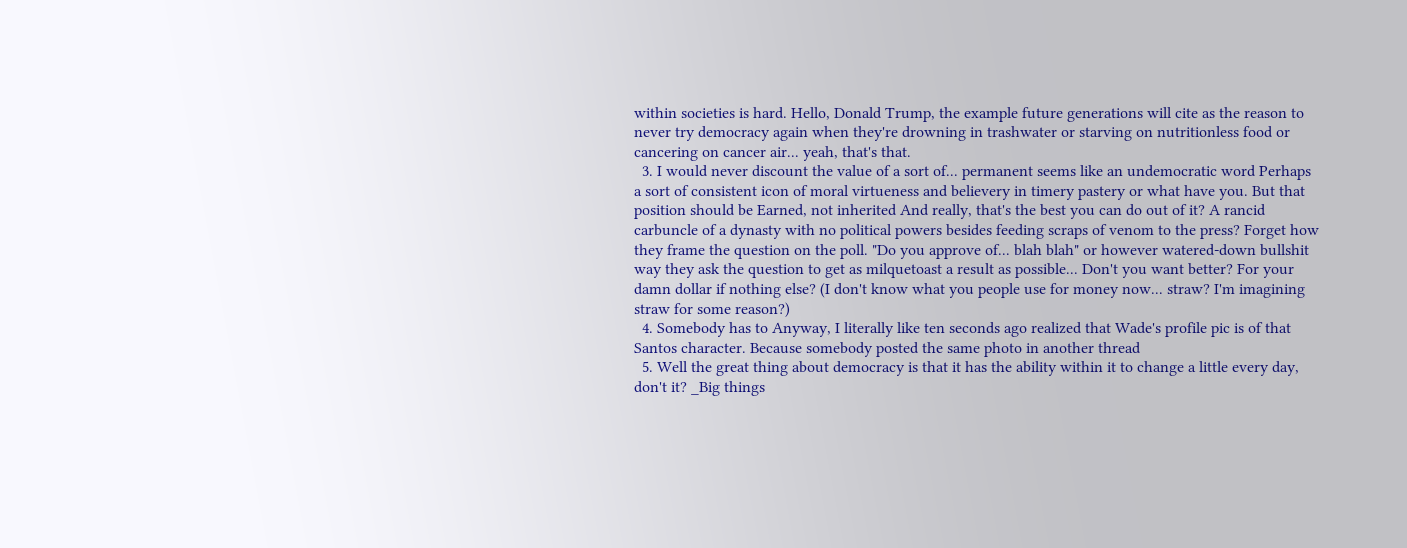within societies is hard. Hello, Donald Trump, the example future generations will cite as the reason to never try democracy again when they're drowning in trashwater or starving on nutritionless food or cancering on cancer air... yeah, that's that.
  3. I would never discount the value of a sort of... permanent seems like an undemocratic word Perhaps a sort of consistent icon of moral virtueness and believery in timery pastery or what have you. But that position should be Earned, not inherited And really, that's the best you can do out of it? A rancid carbuncle of a dynasty with no political powers besides feeding scraps of venom to the press? Forget how they frame the question on the poll. "Do you approve of... blah blah" or however watered-down bullshit way they ask the question to get as milquetoast a result as possible... Don't you want better? For your damn dollar if nothing else? (I don't know what you people use for money now... straw? I'm imagining straw for some reason?)
  4. Somebody has to Anyway, I literally like ten seconds ago realized that Wade's profile pic is of that Santos character. Because somebody posted the same photo in another thread
  5. Well the great thing about democracy is that it has the ability within it to change a little every day, don't it? _Big things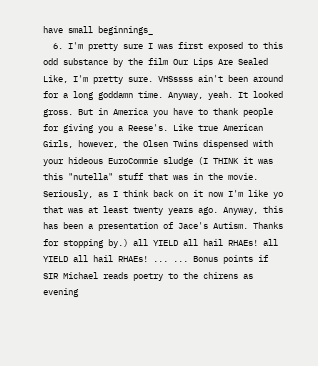have small beginnings_
  6. I'm pretty sure I was first exposed to this odd substance by the film Our Lips Are Sealed Like, I'm pretty sure. VHSssss ain't been around for a long goddamn time. Anyway, yeah. It looked gross. But in America you have to thank people for giving you a Reese's. Like true American Girls, however, the Olsen Twins dispensed with your hideous EuroCommie sludge (I THINK it was this "nutella" stuff that was in the movie. Seriously, as I think back on it now I'm like yo that was at least twenty years ago. Anyway, this has been a presentation of Jace's Autism. Thanks for stopping by.) all YIELD all hail RHAEs! all YIELD all hail RHAEs! ... ... Bonus points if SIR Michael reads poetry to the chirens as evening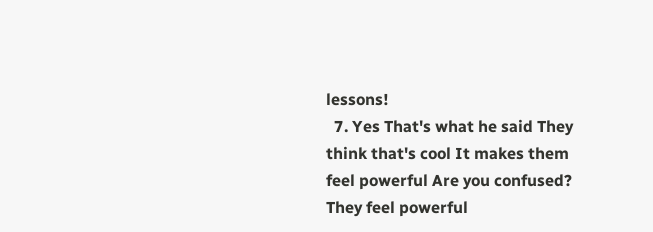lessons!
  7. Yes That's what he said They think that's cool It makes them feel powerful Are you confused? They feel powerful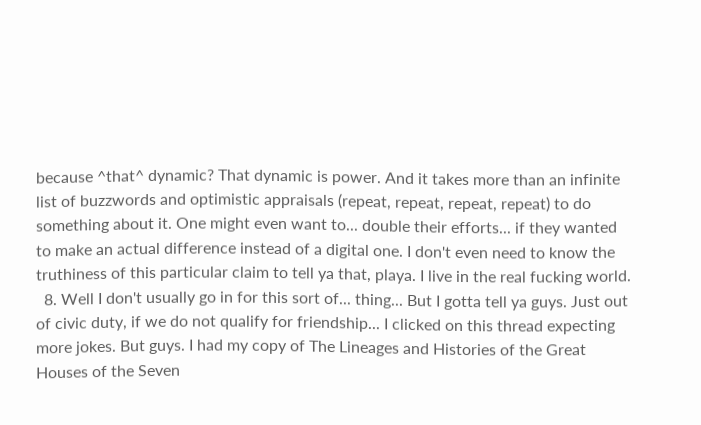because ^that^ dynamic? That dynamic is power. And it takes more than an infinite list of buzzwords and optimistic appraisals (repeat, repeat, repeat, repeat) to do something about it. One might even want to... double their efforts... if they wanted to make an actual difference instead of a digital one. I don't even need to know the truthiness of this particular claim to tell ya that, playa. I live in the real fucking world.
  8. Well I don't usually go in for this sort of... thing... But I gotta tell ya guys. Just out of civic duty, if we do not qualify for friendship... I clicked on this thread expecting more jokes. But guys. I had my copy of The Lineages and Histories of the Great Houses of the Seven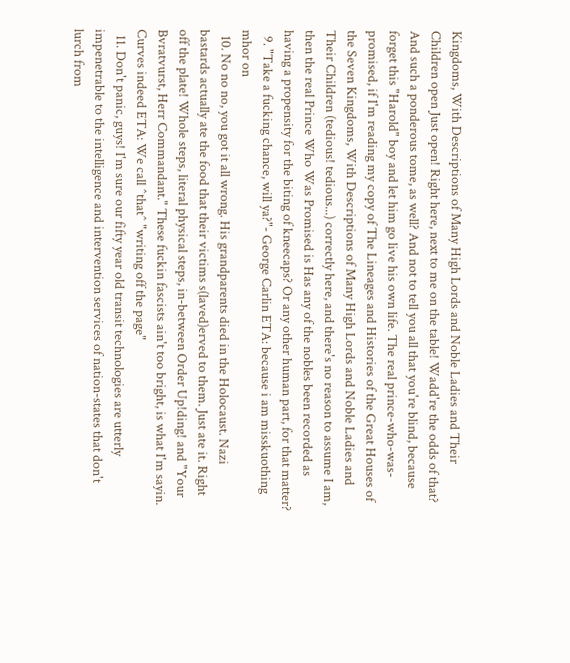Kingdoms, With Descriptions of Many High Lords and Noble Ladies and Their Children open Just open! Right here, next to me on the table! Wadd're the odds of that? And such a ponderous tome, as well? And not to tell you all that you're blind, because forget this "Harold" boy and let him go live his own life. The real prince-who-was-promised, if I'm reading my copy of The Lineages and Histories of the Great Houses of the Seven Kingdoms, With Descriptions of Many High Lords and Noble Ladies and Their Children (tedious! tedious...) correctly here, and there's no reason to assume I am, then the real Prince Who Was Promised is Has any of the nobles been recorded as having a propensity for the biting of kneecaps? Or any other human part, for that matter?
  9. "Take a fucking chance, will ya?"- George Carlin ETA: because i am misskuothing mhor on
  10. No no no, you got it all wrong. His grandparents died in the Holocaust. Nazi bastards actually ate the food that their victims s(laved)erved to them. Just ate it. Right off the plate! Whole steps, literal physical steps, in-between Order Up!ding! and "Your Bvratvurst, Herr Commandant." These fuckin fascists ain't too bright, is what I'm sayin. Curves indeed ETA: We call ^that^ "writing off the page"
  11. Don't panic, guys! I'm sure our fifty year old transit technologies are utterly impenetrable to the intelligence and intervention services of nation-states that don't lurch from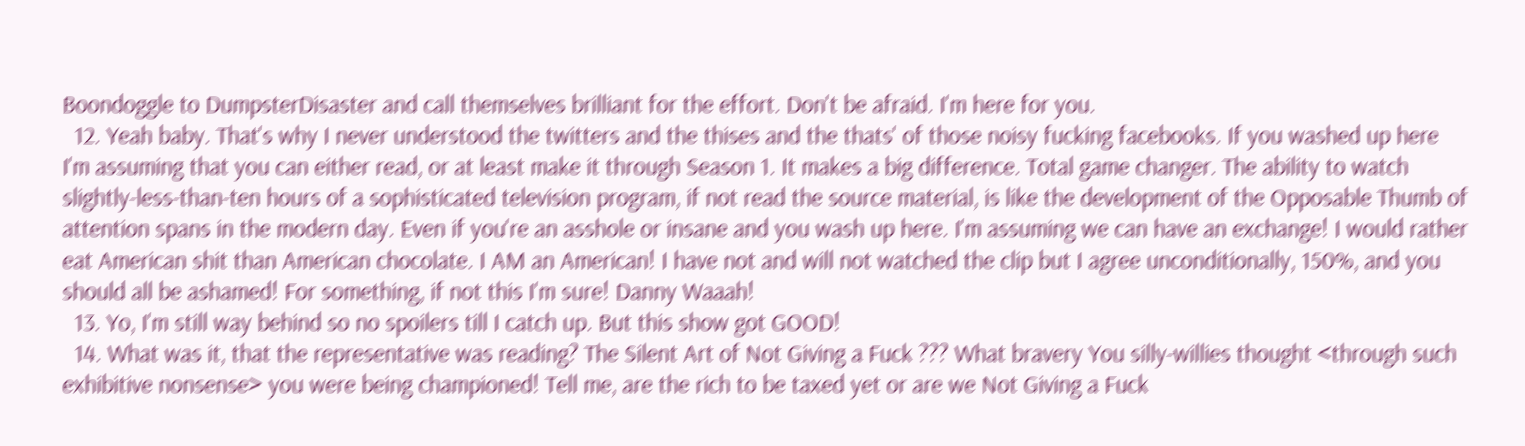Boondoggle to DumpsterDisaster and call themselves brilliant for the effort. Don't be afraid. I'm here for you.
  12. Yeah baby. That's why I never understood the twitters and the thises and the thats' of those noisy fucking facebooks. If you washed up here I'm assuming that you can either read, or at least make it through Season 1. It makes a big difference. Total game changer. The ability to watch slightly-less-than-ten hours of a sophisticated television program, if not read the source material, is like the development of the Opposable Thumb of attention spans in the modern day. Even if you're an asshole or insane and you wash up here. I'm assuming we can have an exchange! I would rather eat American shit than American chocolate. I AM an American! I have not and will not watched the clip but I agree unconditionally, 150%, and you should all be ashamed! For something, if not this I'm sure! Danny Waaah!
  13. Yo, I'm still way behind so no spoilers till I catch up. But this show got GOOD!
  14. What was it, that the representative was reading? The Silent Art of Not Giving a Fuck ??? What bravery You silly-willies thought <through such exhibitive nonsense> you were being championed! Tell me, are the rich to be taxed yet or are we Not Giving a Fuck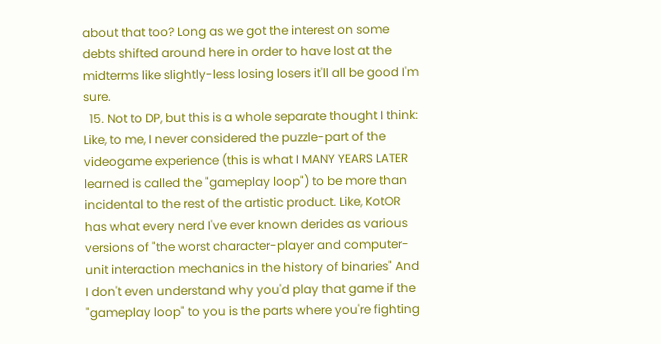about that too? Long as we got the interest on some debts shifted around here in order to have lost at the midterms like slightly-less losing losers it'll all be good I'm sure.
  15. Not to DP, but this is a whole separate thought I think: Like, to me, I never considered the puzzle-part of the videogame experience (this is what I MANY YEARS LATER learned is called the "gameplay loop") to be more than incidental to the rest of the artistic product. Like, KotOR has what every nerd I've ever known derides as various versions of "the worst character-player and computer-unit interaction mechanics in the history of binaries" And I don't even understand why you'd play that game if the "gameplay loop" to you is the parts where you're fighting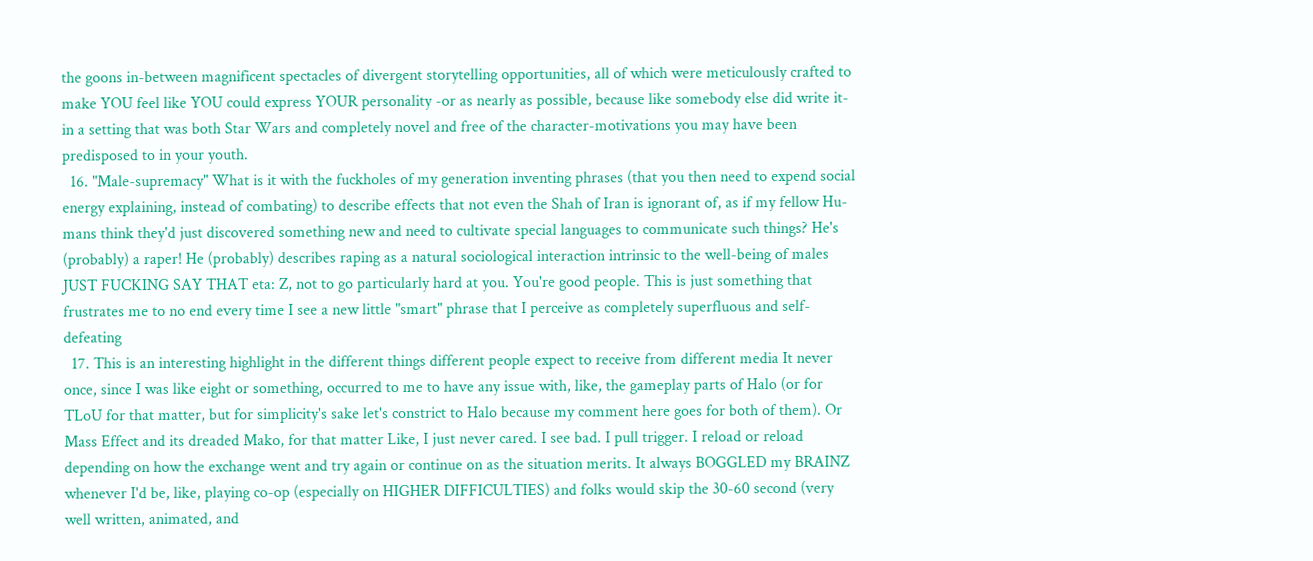the goons in-between magnificent spectacles of divergent storytelling opportunities, all of which were meticulously crafted to make YOU feel like YOU could express YOUR personality -or as nearly as possible, because like somebody else did write it- in a setting that was both Star Wars and completely novel and free of the character-motivations you may have been predisposed to in your youth.
  16. "Male-supremacy" What is it with the fuckholes of my generation inventing phrases (that you then need to expend social energy explaining, instead of combating) to describe effects that not even the Shah of Iran is ignorant of, as if my fellow Hu-mans think they'd just discovered something new and need to cultivate special languages to communicate such things? He's (probably) a raper! He (probably) describes raping as a natural sociological interaction intrinsic to the well-being of males JUST FUCKING SAY THAT eta: Z, not to go particularly hard at you. You're good people. This is just something that frustrates me to no end every time I see a new little "smart" phrase that I perceive as completely superfluous and self-defeating
  17. This is an interesting highlight in the different things different people expect to receive from different media It never once, since I was like eight or something, occurred to me to have any issue with, like, the gameplay parts of Halo (or for TLoU for that matter, but for simplicity's sake let's constrict to Halo because my comment here goes for both of them). Or Mass Effect and its dreaded Mako, for that matter Like, I just never cared. I see bad. I pull trigger. I reload or reload depending on how the exchange went and try again or continue on as the situation merits. It always BOGGLED my BRAINZ whenever I'd be, like, playing co-op (especially on HIGHER DIFFICULTIES) and folks would skip the 30-60 second (very well written, animated, and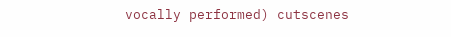vocally performed) cutscenes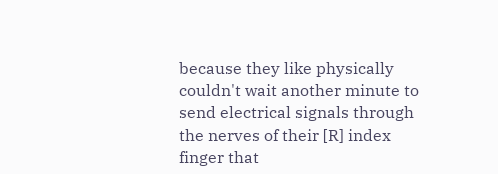because they like physically couldn't wait another minute to send electrical signals through the nerves of their [R] index finger that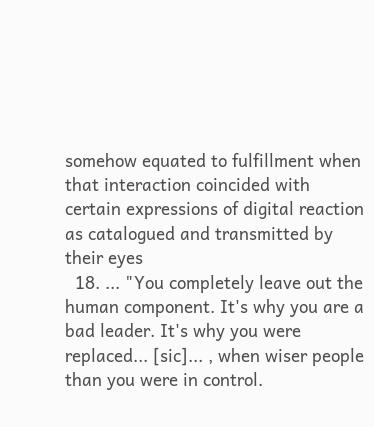somehow equated to fulfillment when that interaction coincided with certain expressions of digital reaction as catalogued and transmitted by their eyes
  18. ... "You completely leave out the human component. It's why you are a bad leader. It's why you were replaced... [sic]... , when wiser people than you were in control.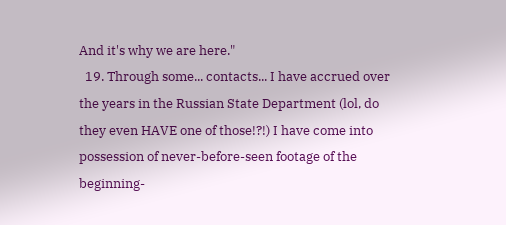And it's why we are here."
  19. Through some... contacts... I have accrued over the years in the Russian State Department (lol, do they even HAVE one of those!?!) I have come into possession of never-before-seen footage of the beginning-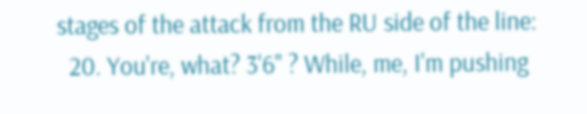stages of the attack from the RU side of the line:
  20. You're, what? 3'6" ? While, me, I'm pushing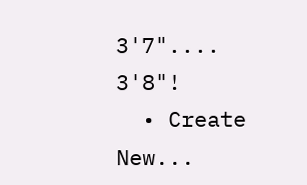3'7".... 3'8"!
  • Create New...